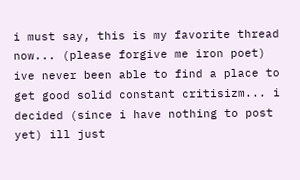i must say, this is my favorite thread now... (please forgive me iron poet) ive never been able to find a place to get good solid constant critisizm... i decided (since i have nothing to post yet) ill just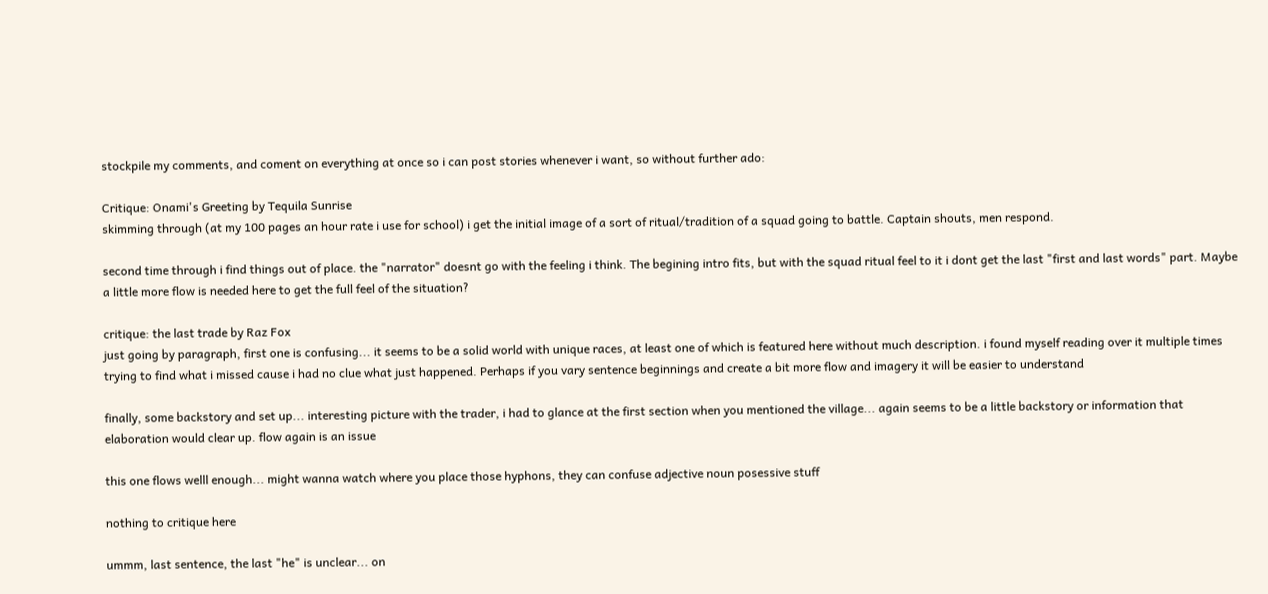stockpile my comments, and coment on everything at once so i can post stories whenever i want, so without further ado:

Critique: Onami's Greeting by Tequila Sunrise
skimming through (at my 100 pages an hour rate i use for school) i get the initial image of a sort of ritual/tradition of a squad going to battle. Captain shouts, men respond.

second time through i find things out of place. the "narrator" doesnt go with the feeling i think. The begining intro fits, but with the squad ritual feel to it i dont get the last "first and last words" part. Maybe a little more flow is needed here to get the full feel of the situation?

critique: the last trade by Raz Fox
just going by paragraph, first one is confusing... it seems to be a solid world with unique races, at least one of which is featured here without much description. i found myself reading over it multiple times trying to find what i missed cause i had no clue what just happened. Perhaps if you vary sentence beginnings and create a bit more flow and imagery it will be easier to understand

finally, some backstory and set up... interesting picture with the trader, i had to glance at the first section when you mentioned the village... again seems to be a little backstory or information that elaboration would clear up. flow again is an issue

this one flows welll enough... might wanna watch where you place those hyphons, they can confuse adjective noun posessive stuff

nothing to critique here

ummm, last sentence, the last "he" is unclear... on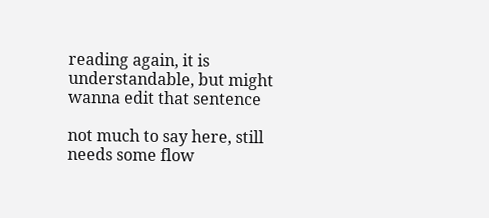reading again, it is understandable, but might wanna edit that sentence

not much to say here, still needs some flow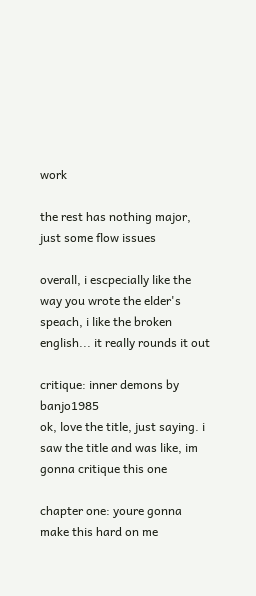work

the rest has nothing major, just some flow issues

overall, i escpecially like the way you wrote the elder's speach, i like the broken english... it really rounds it out

critique: inner demons by banjo1985
ok, love the title, just saying. i saw the title and was like, im gonna critique this one

chapter one: youre gonna make this hard on me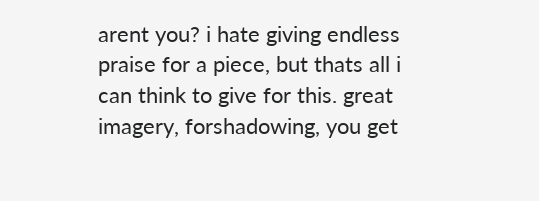arent you? i hate giving endless praise for a piece, but thats all i can think to give for this. great imagery, forshadowing, you get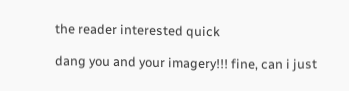the reader interested quick

dang you and your imagery!!! fine, can i just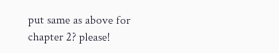put same as above for chapter 2? please!